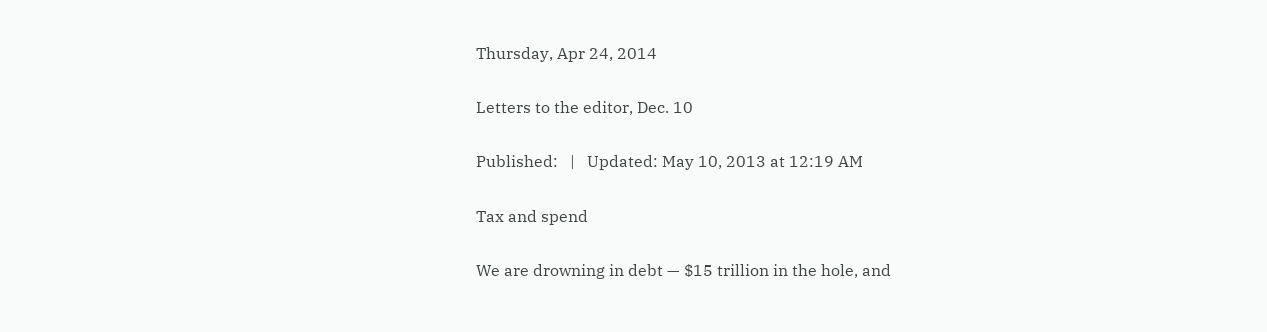Thursday, Apr 24, 2014

Letters to the editor, Dec. 10

Published:   |   Updated: May 10, 2013 at 12:19 AM

Tax and spend

We are drowning in debt — $15 trillion in the hole, and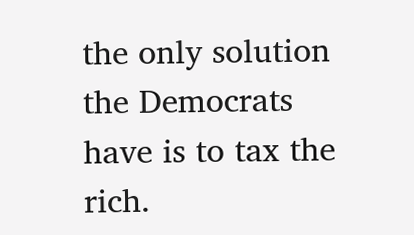the only solution the Democrats have is to tax the rich.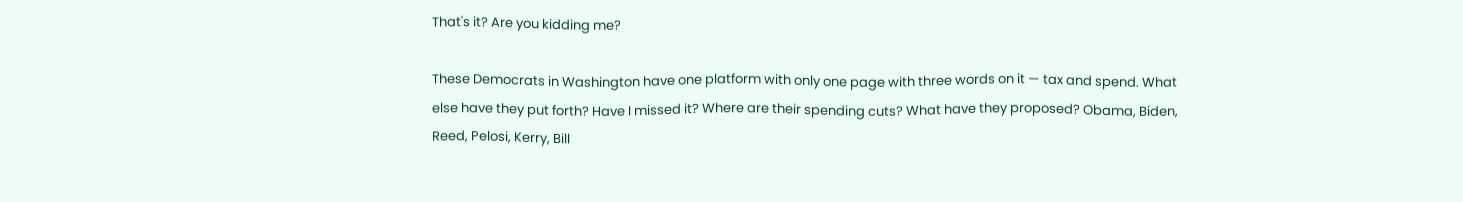That's it? Are you kidding me?

These Democrats in Washington have one platform with only one page with three words on it — tax and spend. What else have they put forth? Have I missed it? Where are their spending cuts? What have they proposed? Obama, Biden, Reed, Pelosi, Kerry, Bill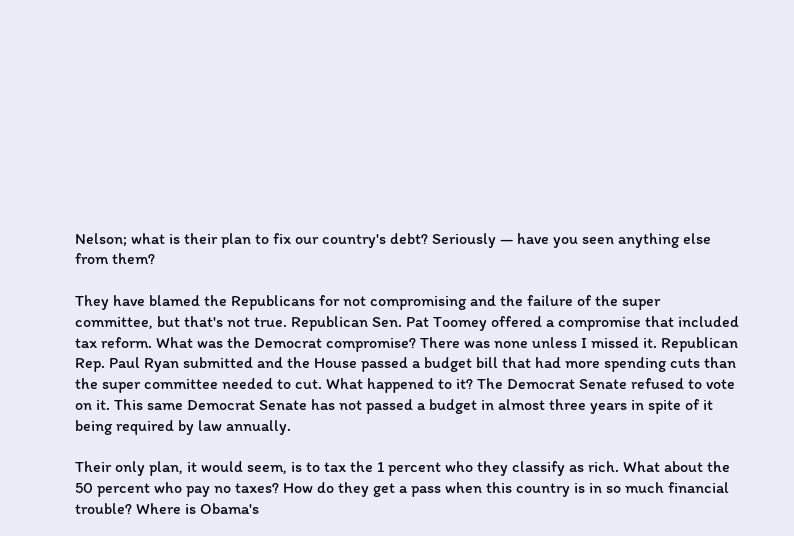Nelson; what is their plan to fix our country's debt? Seriously — have you seen anything else from them?

They have blamed the Republicans for not compromising and the failure of the super committee, but that's not true. Republican Sen. Pat Toomey offered a compromise that included tax reform. What was the Democrat compromise? There was none unless I missed it. Republican Rep. Paul Ryan submitted and the House passed a budget bill that had more spending cuts than the super committee needed to cut. What happened to it? The Democrat Senate refused to vote on it. This same Democrat Senate has not passed a budget in almost three years in spite of it being required by law annually.

Their only plan, it would seem, is to tax the 1 percent who they classify as rich. What about the 50 percent who pay no taxes? How do they get a pass when this country is in so much financial trouble? Where is Obama's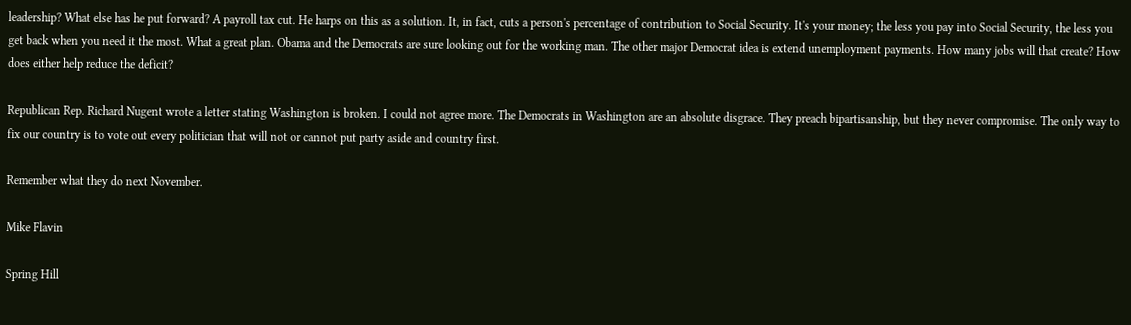leadership? What else has he put forward? A payroll tax cut. He harps on this as a solution. It, in fact, cuts a person's percentage of contribution to Social Security. It's your money; the less you pay into Social Security, the less you get back when you need it the most. What a great plan. Obama and the Democrats are sure looking out for the working man. The other major Democrat idea is extend unemployment payments. How many jobs will that create? How does either help reduce the deficit?

Republican Rep. Richard Nugent wrote a letter stating Washington is broken. I could not agree more. The Democrats in Washington are an absolute disgrace. They preach bipartisanship, but they never compromise. The only way to fix our country is to vote out every politician that will not or cannot put party aside and country first.

Remember what they do next November.

Mike Flavin

Spring Hill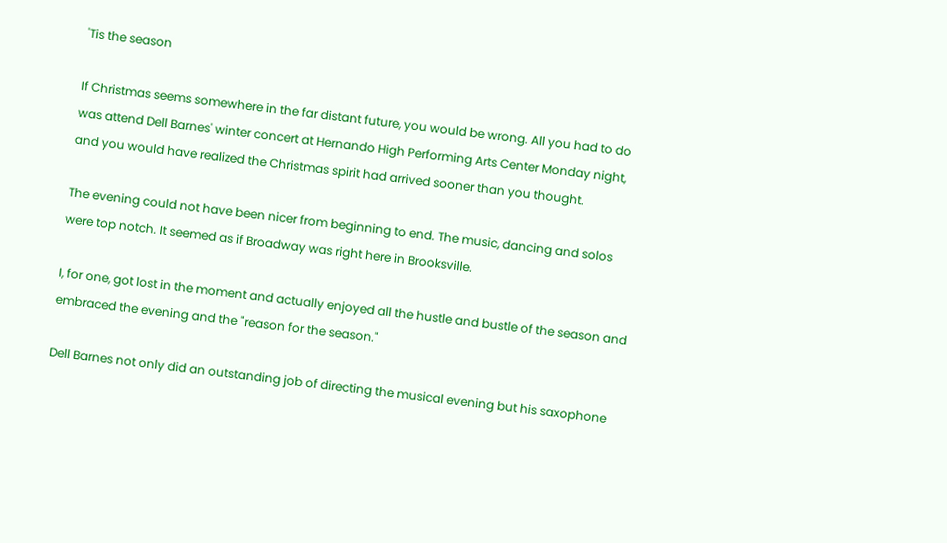'Tis the season

If Christmas seems somewhere in the far distant future, you would be wrong. All you had to do was attend Dell Barnes' winter concert at Hernando High Performing Arts Center Monday night, and you would have realized the Christmas spirit had arrived sooner than you thought.

The evening could not have been nicer from beginning to end. The music, dancing and solos were top notch. It seemed as if Broadway was right here in Brooksville.

I, for one, got lost in the moment and actually enjoyed all the hustle and bustle of the season and embraced the evening and the "reason for the season."

Dell Barnes not only did an outstanding job of directing the musical evening but his saxophone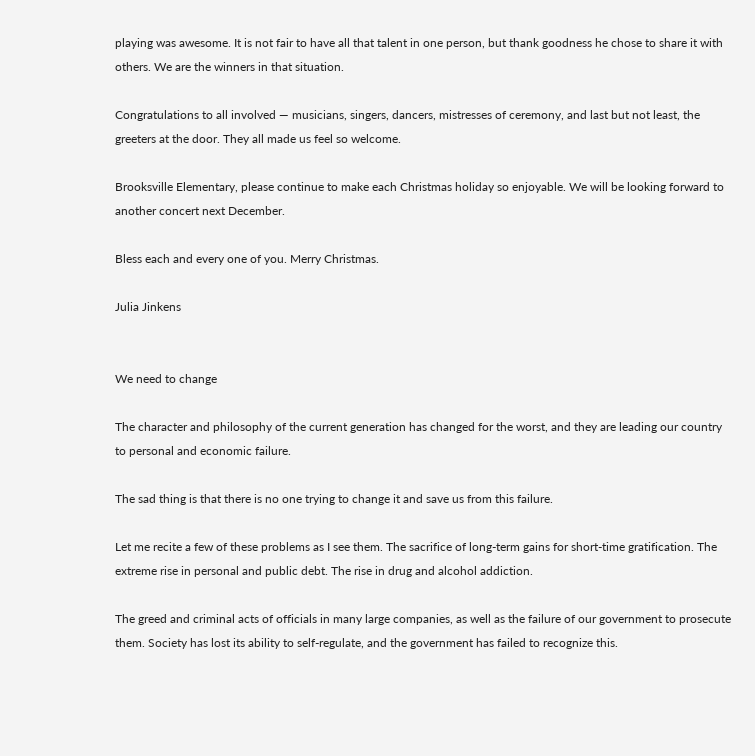playing was awesome. It is not fair to have all that talent in one person, but thank goodness he chose to share it with others. We are the winners in that situation.

Congratulations to all involved — musicians, singers, dancers, mistresses of ceremony, and last but not least, the greeters at the door. They all made us feel so welcome.

Brooksville Elementary, please continue to make each Christmas holiday so enjoyable. We will be looking forward to another concert next December.

Bless each and every one of you. Merry Christmas.

Julia Jinkens


We need to change

The character and philosophy of the current generation has changed for the worst, and they are leading our country to personal and economic failure.

The sad thing is that there is no one trying to change it and save us from this failure.

Let me recite a few of these problems as I see them. The sacrifice of long-term gains for short-time gratification. The extreme rise in personal and public debt. The rise in drug and alcohol addiction.

The greed and criminal acts of officials in many large companies, as well as the failure of our government to prosecute them. Society has lost its ability to self-regulate, and the government has failed to recognize this.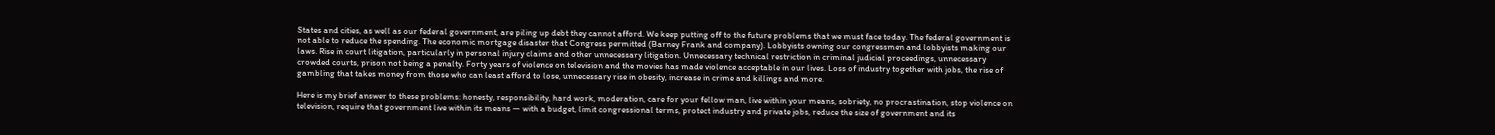States and cities, as well as our federal government, are piling up debt they cannot afford. We keep putting off to the future problems that we must face today. The federal government is not able to reduce the spending. The economic mortgage disaster that Congress permitted (Barney Frank and company). Lobbyists owning our congressmen and lobbyists making our laws. Rise in court litigation, particularly in personal injury claims and other unnecessary litigation. Unnecessary technical restriction in criminal judicial proceedings, unnecessary crowded courts, prison not being a penalty. Forty years of violence on television and the movies has made violence acceptable in our lives. Loss of industry together with jobs, the rise of gambling that takes money from those who can least afford to lose, unnecessary rise in obesity, increase in crime and killings and more.

Here is my brief answer to these problems: honesty, responsibility, hard work, moderation, care for your fellow man, live within your means, sobriety, no procrastination, stop violence on television, require that government live within its means — with a budget, limit congressional terms, protect industry and private jobs, reduce the size of government and its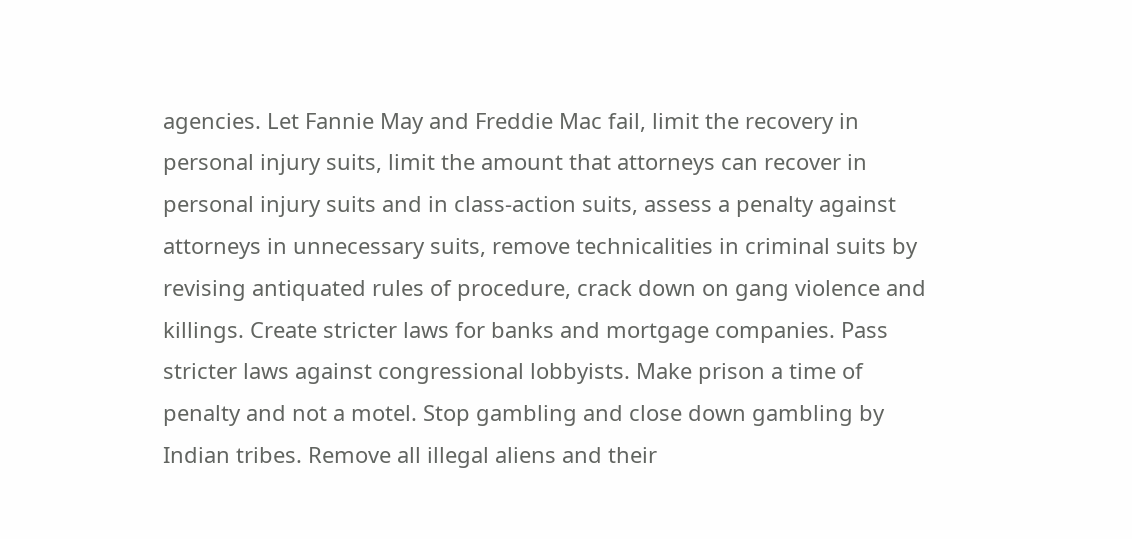agencies. Let Fannie May and Freddie Mac fail, limit the recovery in personal injury suits, limit the amount that attorneys can recover in personal injury suits and in class-action suits, assess a penalty against attorneys in unnecessary suits, remove technicalities in criminal suits by revising antiquated rules of procedure, crack down on gang violence and killings. Create stricter laws for banks and mortgage companies. Pass stricter laws against congressional lobbyists. Make prison a time of penalty and not a motel. Stop gambling and close down gambling by Indian tribes. Remove all illegal aliens and their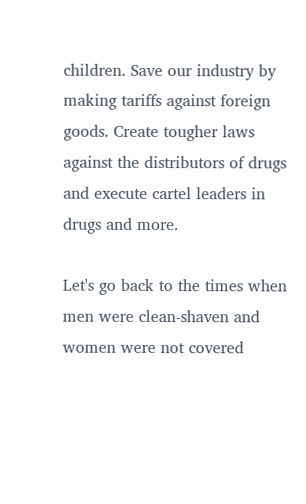children. Save our industry by making tariffs against foreign goods. Create tougher laws against the distributors of drugs and execute cartel leaders in drugs and more.

Let's go back to the times when men were clean-shaven and women were not covered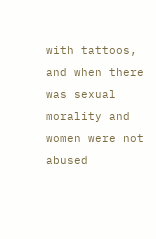with tattoos, and when there was sexual morality and women were not abused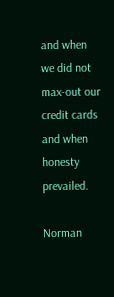and when we did not max-out our credit cards and when honesty prevailed.

Norman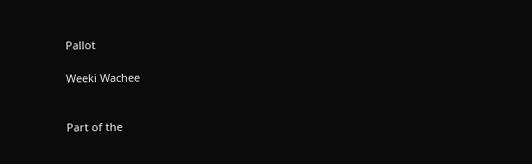Pallot

Weeki Wachee


Part of the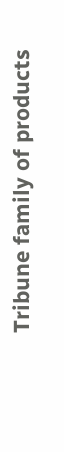Tribune family of products